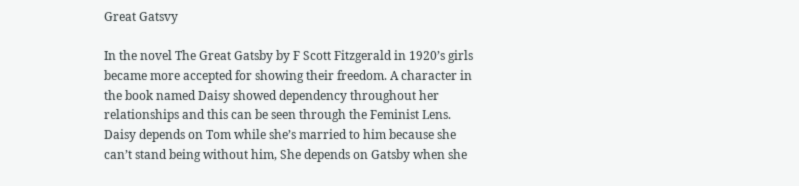Great Gatsvy

In the novel The Great Gatsby by F Scott Fitzgerald in 1920’s girls became more accepted for showing their freedom. A character in the book named Daisy showed dependency throughout her relationships and this can be seen through the Feminist Lens. Daisy depends on Tom while she’s married to him because she can’t stand being without him, She depends on Gatsby when she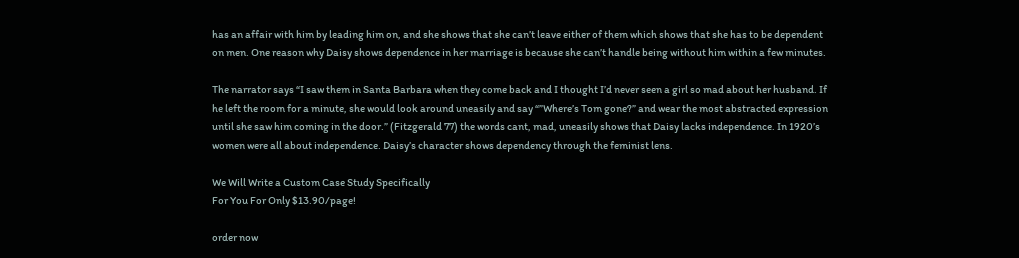has an affair with him by leading him on, and she shows that she can’t leave either of them which shows that she has to be dependent on men. One reason why Daisy shows dependence in her marriage is because she can’t handle being without him within a few minutes.

The narrator says “I saw them in Santa Barbara when they come back and I thought I’d never seen a girl so mad about her husband. If he left the room for a minute, she would look around uneasily and say “”Where’s Tom gone?” and wear the most abstracted expression until she saw him coming in the door.” (Fitzgerald 77) the words cant, mad, uneasily shows that Daisy lacks independence. In 1920’s women were all about independence. Daisy’s character shows dependency through the feminist lens.

We Will Write a Custom Case Study Specifically
For You For Only $13.90/page!

order now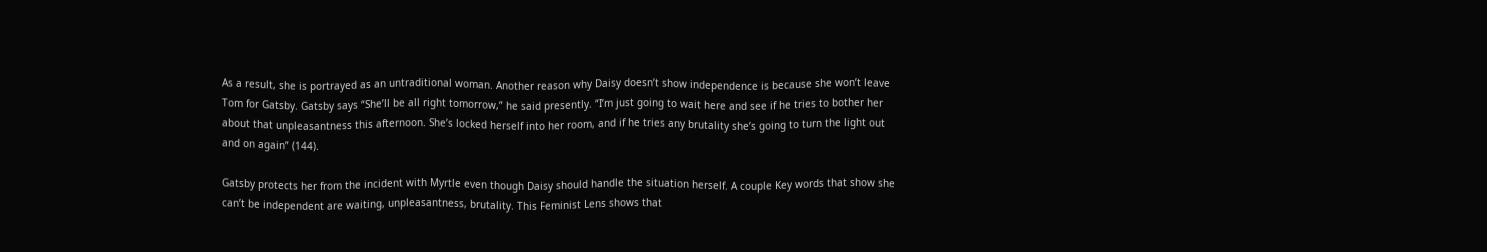As a result, she is portrayed as an untraditional woman. Another reason why Daisy doesn’t show independence is because she won’t leave Tom for Gatsby. Gatsby says “She’ll be all right tomorrow,” he said presently. “I’m just going to wait here and see if he tries to bother her about that unpleasantness this afternoon. She’s locked herself into her room, and if he tries any brutality she’s going to turn the light out and on again” (144).

Gatsby protects her from the incident with Myrtle even though Daisy should handle the situation herself. A couple Key words that show she can’t be independent are waiting, unpleasantness, brutality. This Feminist Lens shows that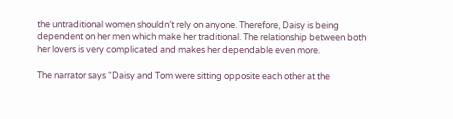the untraditional women shouldn’t rely on anyone. Therefore, Daisy is being dependent on her men which make her traditional. The relationship between both her lovers is very complicated and makes her dependable even more.

The narrator says “Daisy and Tom were sitting opposite each other at the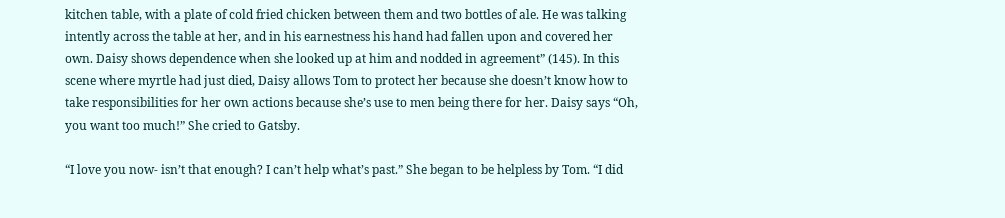kitchen table, with a plate of cold fried chicken between them and two bottles of ale. He was talking intently across the table at her, and in his earnestness his hand had fallen upon and covered her own. Daisy shows dependence when she looked up at him and nodded in agreement” (145). In this scene where myrtle had just died, Daisy allows Tom to protect her because she doesn’t know how to take responsibilities for her own actions because she’s use to men being there for her. Daisy says “Oh, you want too much!” She cried to Gatsby.

“I love you now- isn’t that enough? I can’t help what’s past.” She began to be helpless by Tom. “I did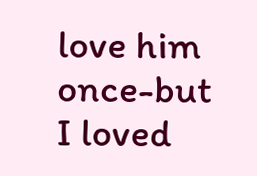love him once-but I loved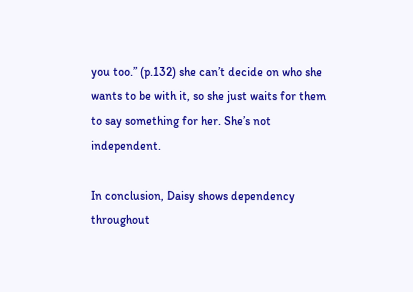you too.” (p.132) she can’t decide on who she wants to be with it, so she just waits for them to say something for her. She’s not independent.

In conclusion, Daisy shows dependency throughout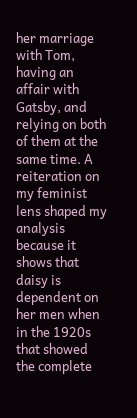her marriage with Tom, having an affair with Gatsby, and relying on both of them at the same time. A reiteration on my feminist lens shaped my analysis because it shows that daisy is dependent on her men when in the 1920s that showed the complete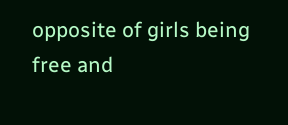opposite of girls being free and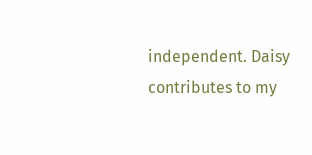independent. Daisy contributes to my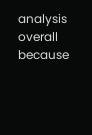analysis overall because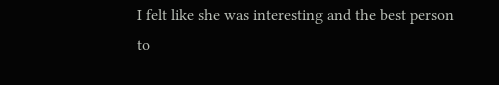I felt like she was interesting and the best person to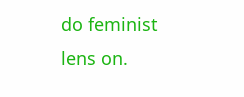do feminist lens on.